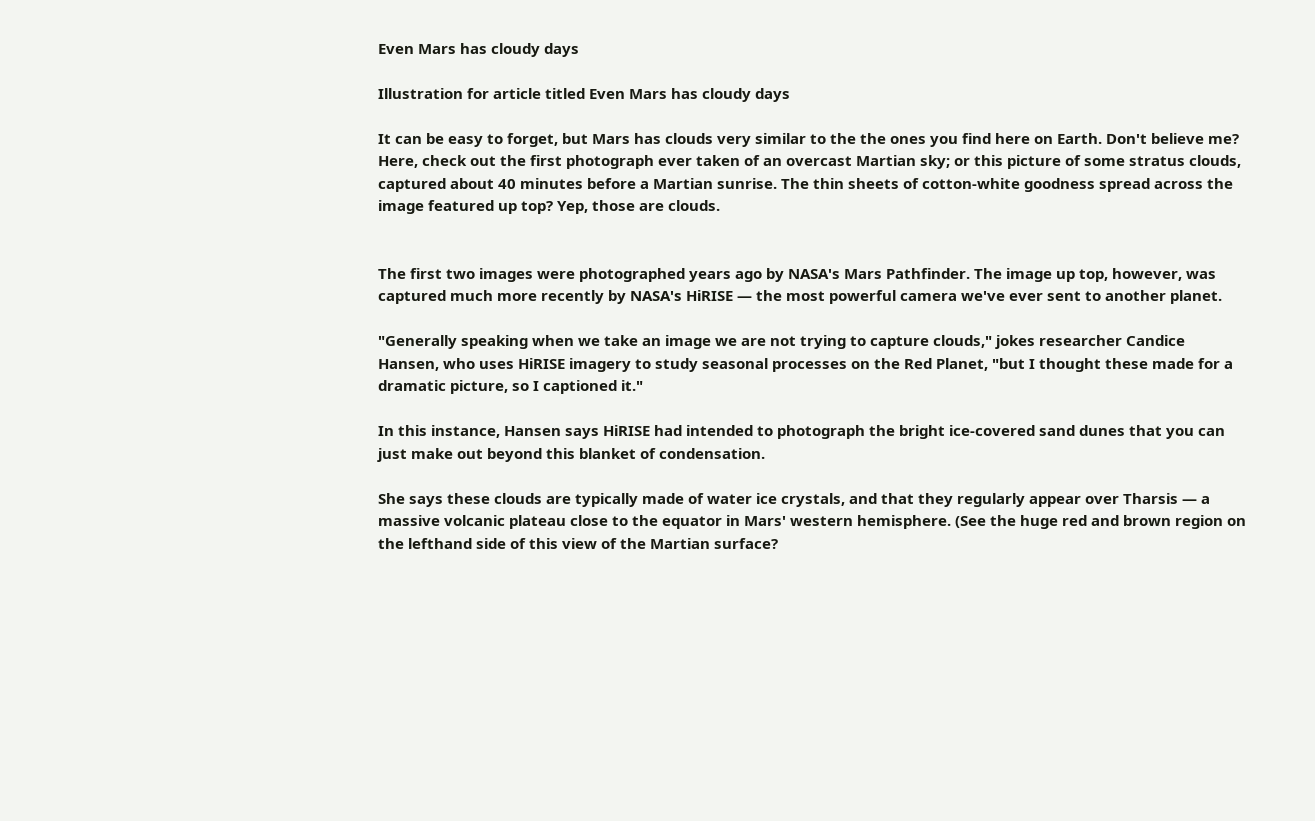Even Mars has cloudy days

Illustration for article titled Even Mars has cloudy days

It can be easy to forget, but Mars has clouds very similar to the the ones you find here on Earth. Don't believe me? Here, check out the first photograph ever taken of an overcast Martian sky; or this picture of some stratus clouds, captured about 40 minutes before a Martian sunrise. The thin sheets of cotton-white goodness spread across the image featured up top? Yep, those are clouds.


The first two images were photographed years ago by NASA's Mars Pathfinder. The image up top, however, was captured much more recently by NASA's HiRISE — the most powerful camera we've ever sent to another planet.

"Generally speaking when we take an image we are not trying to capture clouds," jokes researcher Candice Hansen, who uses HiRISE imagery to study seasonal processes on the Red Planet, "but I thought these made for a dramatic picture, so I captioned it."

In this instance, Hansen says HiRISE had intended to photograph the bright ice-covered sand dunes that you can just make out beyond this blanket of condensation.

She says these clouds are typically made of water ice crystals, and that they regularly appear over Tharsis — a massive volcanic plateau close to the equator in Mars' western hemisphere. (See the huge red and brown region on the lefthand side of this view of the Martian surface?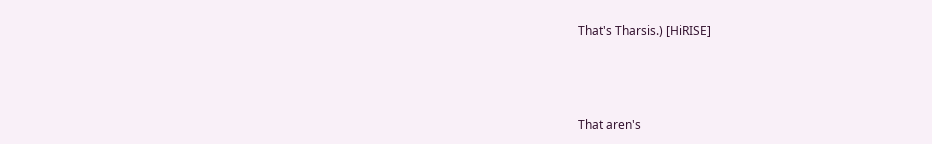That's Tharsis.) [HiRISE]



That aren's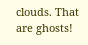clouds. That are ghosts!